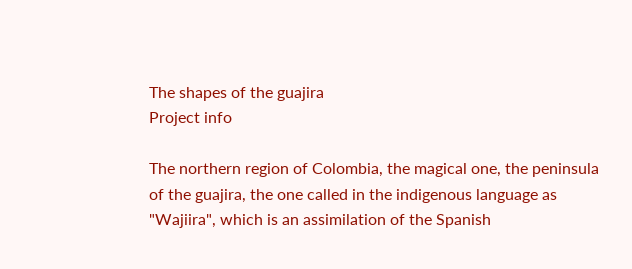The shapes of the guajira
Project info

The northern region of Colombia, the magical one, the peninsula of the guajira, the one called in the indigenous language as "Wajiira", which is an assimilation of the Spanish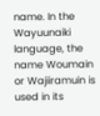name. In the Wayuunaiki language, the name Woumain or Wajiiramuin is used in its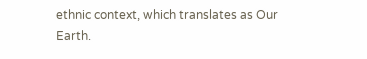ethnic context, which translates as Our Earth.